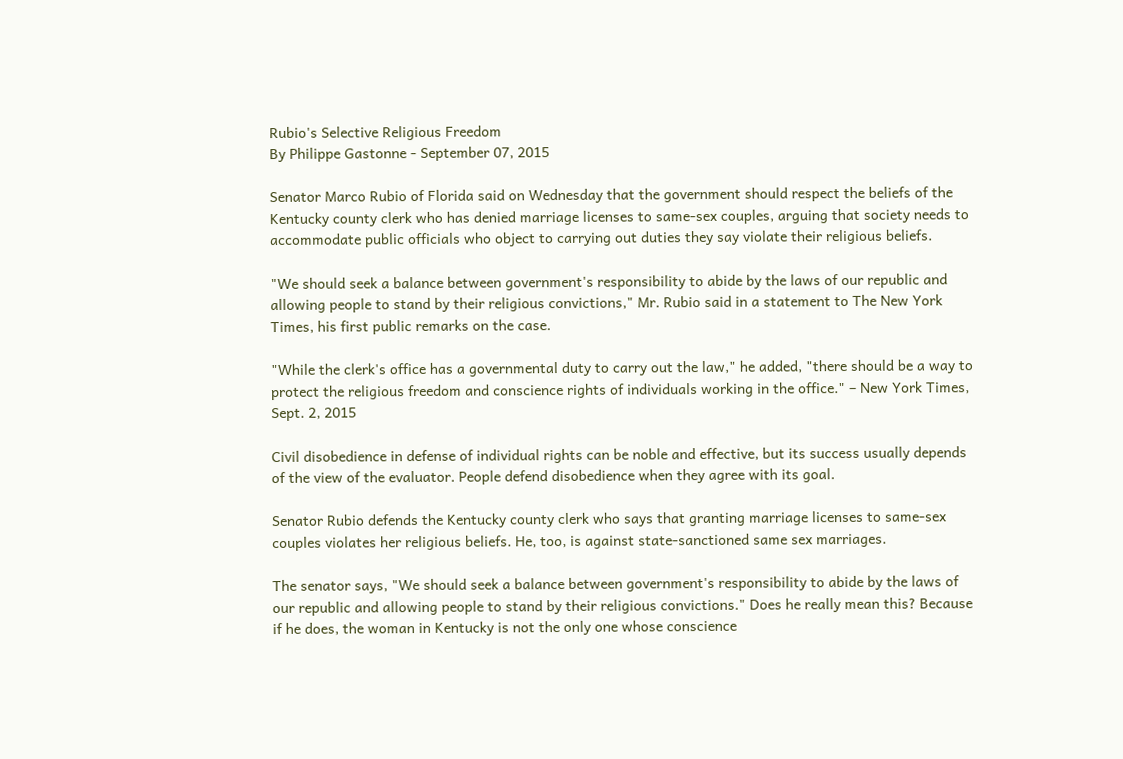Rubio's Selective Religious Freedom
By Philippe Gastonne - September 07, 2015

Senator Marco Rubio of Florida said on Wednesday that the government should respect the beliefs of the Kentucky county clerk who has denied marriage licenses to same-sex couples, arguing that society needs to accommodate public officials who object to carrying out duties they say violate their religious beliefs.

"We should seek a balance between government's responsibility to abide by the laws of our republic and allowing people to stand by their religious convictions," Mr. Rubio said in a statement to The New York Times, his first public remarks on the case.

"While the clerk's office has a governmental duty to carry out the law," he added, "there should be a way to protect the religious freedom and conscience rights of individuals working in the office." – New York Times, Sept. 2, 2015

Civil disobedience in defense of individual rights can be noble and effective, but its success usually depends of the view of the evaluator. People defend disobedience when they agree with its goal.

Senator Rubio defends the Kentucky county clerk who says that granting marriage licenses to same-sex couples violates her religious beliefs. He, too, is against state-sanctioned same sex marriages.

The senator says, "We should seek a balance between government's responsibility to abide by the laws of our republic and allowing people to stand by their religious convictions." Does he really mean this? Because if he does, the woman in Kentucky is not the only one whose conscience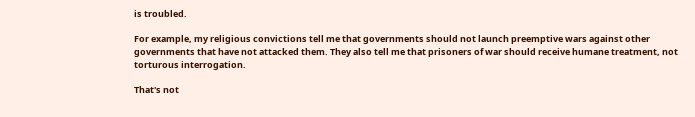is troubled.

For example, my religious convictions tell me that governments should not launch preemptive wars against other governments that have not attacked them. They also tell me that prisoners of war should receive humane treatment, not torturous interrogation.

That's not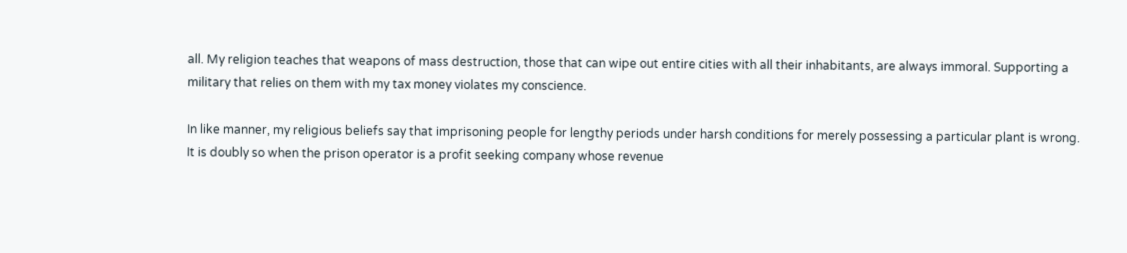all. My religion teaches that weapons of mass destruction, those that can wipe out entire cities with all their inhabitants, are always immoral. Supporting a military that relies on them with my tax money violates my conscience.

In like manner, my religious beliefs say that imprisoning people for lengthy periods under harsh conditions for merely possessing a particular plant is wrong. It is doubly so when the prison operator is a profit seeking company whose revenue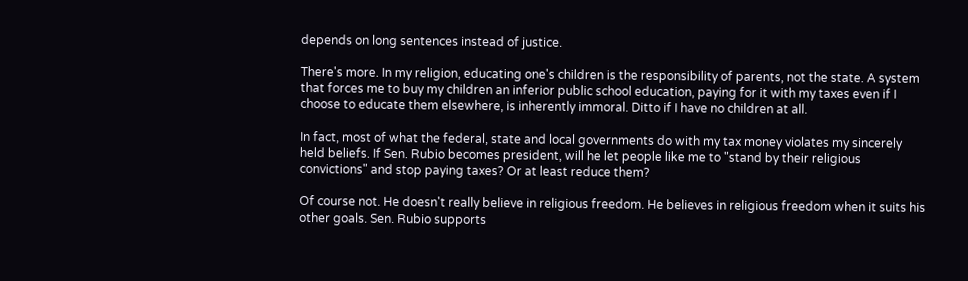depends on long sentences instead of justice.

There's more. In my religion, educating one's children is the responsibility of parents, not the state. A system that forces me to buy my children an inferior public school education, paying for it with my taxes even if I choose to educate them elsewhere, is inherently immoral. Ditto if I have no children at all.

In fact, most of what the federal, state and local governments do with my tax money violates my sincerely held beliefs. If Sen. Rubio becomes president, will he let people like me to "stand by their religious convictions" and stop paying taxes? Or at least reduce them?

Of course not. He doesn't really believe in religious freedom. He believes in religious freedom when it suits his other goals. Sen. Rubio supports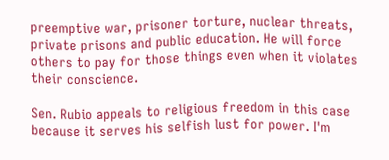preemptive war, prisoner torture, nuclear threats, private prisons and public education. He will force others to pay for those things even when it violates their conscience.

Sen. Rubio appeals to religious freedom in this case because it serves his selfish lust for power. I'm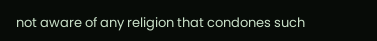not aware of any religion that condones such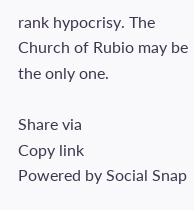rank hypocrisy. The Church of Rubio may be the only one.

Share via
Copy link
Powered by Social Snap